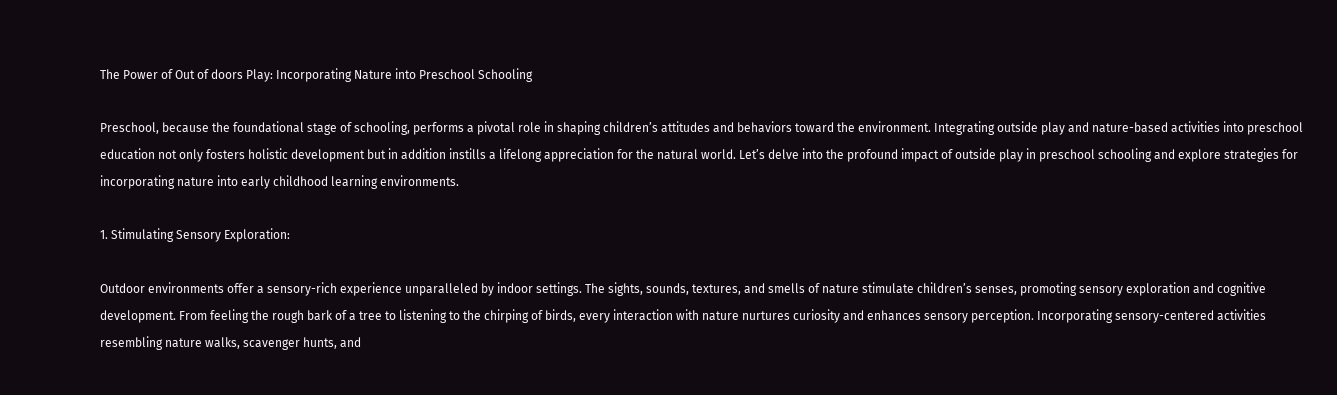The Power of Out of doors Play: Incorporating Nature into Preschool Schooling

Preschool, because the foundational stage of schooling, performs a pivotal role in shaping children’s attitudes and behaviors toward the environment. Integrating outside play and nature-based activities into preschool education not only fosters holistic development but in addition instills a lifelong appreciation for the natural world. Let’s delve into the profound impact of outside play in preschool schooling and explore strategies for incorporating nature into early childhood learning environments.

1. Stimulating Sensory Exploration:

Outdoor environments offer a sensory-rich experience unparalleled by indoor settings. The sights, sounds, textures, and smells of nature stimulate children’s senses, promoting sensory exploration and cognitive development. From feeling the rough bark of a tree to listening to the chirping of birds, every interaction with nature nurtures curiosity and enhances sensory perception. Incorporating sensory-centered activities resembling nature walks, scavenger hunts, and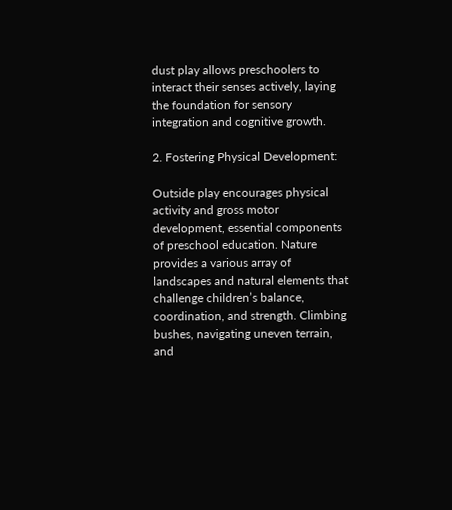dust play allows preschoolers to interact their senses actively, laying the foundation for sensory integration and cognitive growth.

2. Fostering Physical Development:

Outside play encourages physical activity and gross motor development, essential components of preschool education. Nature provides a various array of landscapes and natural elements that challenge children’s balance, coordination, and strength. Climbing bushes, navigating uneven terrain, and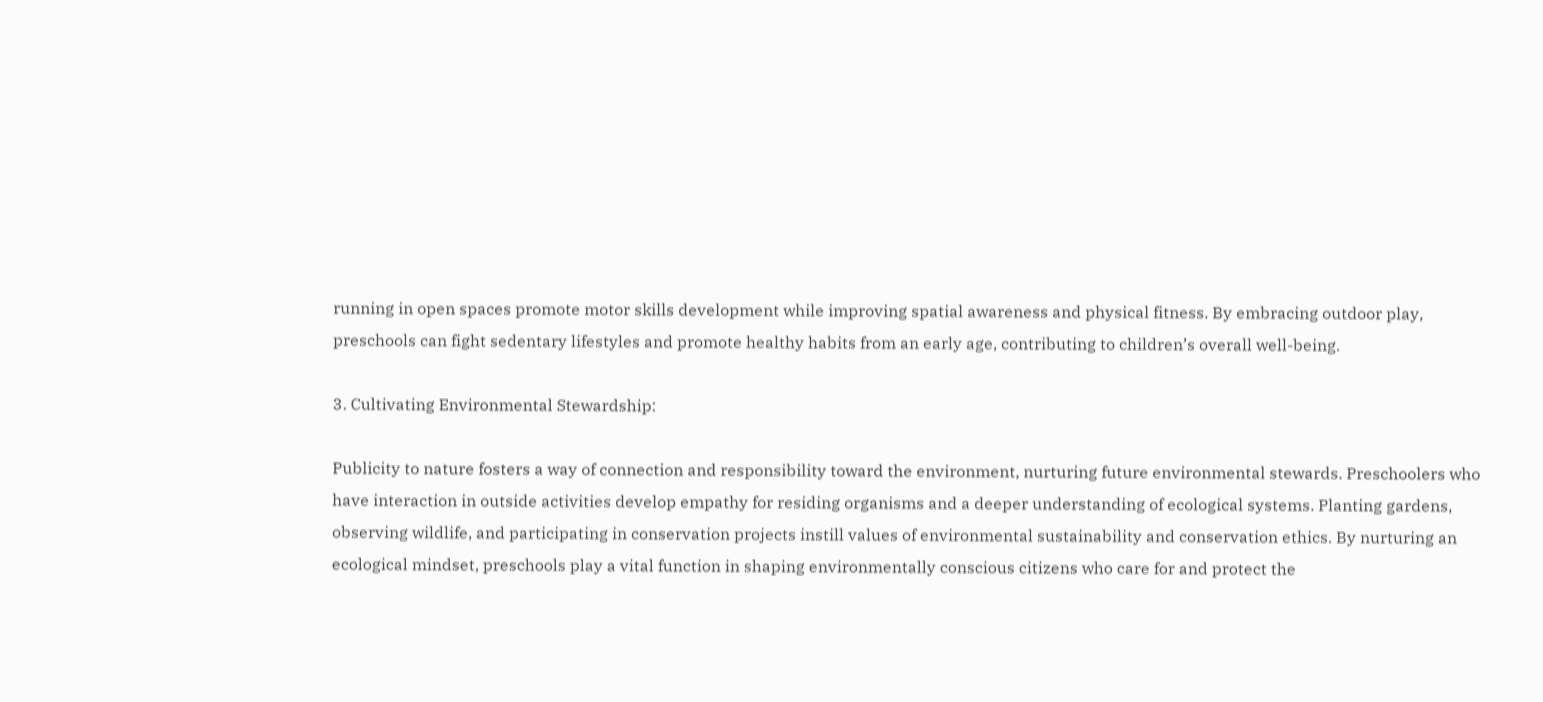running in open spaces promote motor skills development while improving spatial awareness and physical fitness. By embracing outdoor play, preschools can fight sedentary lifestyles and promote healthy habits from an early age, contributing to children’s overall well-being.

3. Cultivating Environmental Stewardship:

Publicity to nature fosters a way of connection and responsibility toward the environment, nurturing future environmental stewards. Preschoolers who have interaction in outside activities develop empathy for residing organisms and a deeper understanding of ecological systems. Planting gardens, observing wildlife, and participating in conservation projects instill values of environmental sustainability and conservation ethics. By nurturing an ecological mindset, preschools play a vital function in shaping environmentally conscious citizens who care for and protect the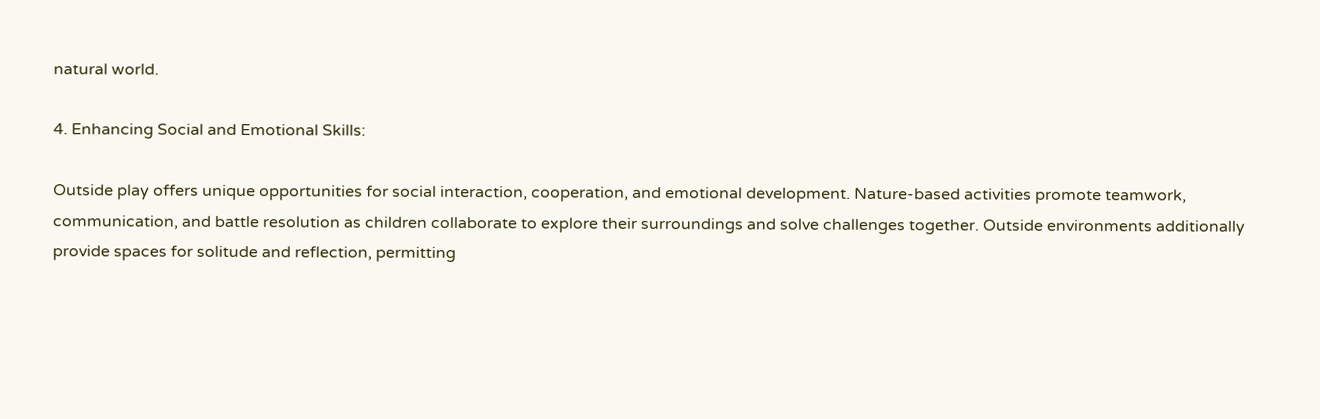natural world.

4. Enhancing Social and Emotional Skills:

Outside play offers unique opportunities for social interaction, cooperation, and emotional development. Nature-based activities promote teamwork, communication, and battle resolution as children collaborate to explore their surroundings and solve challenges together. Outside environments additionally provide spaces for solitude and reflection, permitting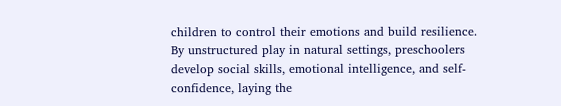children to control their emotions and build resilience. By unstructured play in natural settings, preschoolers develop social skills, emotional intelligence, and self-confidence, laying the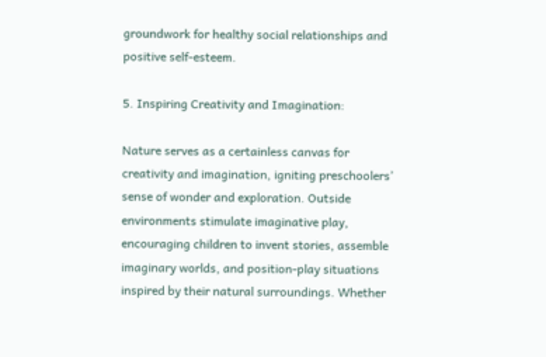groundwork for healthy social relationships and positive self-esteem.

5. Inspiring Creativity and Imagination:

Nature serves as a certainless canvas for creativity and imagination, igniting preschoolers’ sense of wonder and exploration. Outside environments stimulate imaginative play, encouraging children to invent stories, assemble imaginary worlds, and position-play situations inspired by their natural surroundings. Whether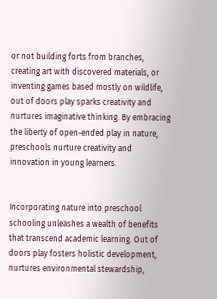or not building forts from branches, creating art with discovered materials, or inventing games based mostly on wildlife, out of doors play sparks creativity and nurtures imaginative thinking. By embracing the liberty of open-ended play in nature, preschools nurture creativity and innovation in young learners.


Incorporating nature into preschool schooling unleashes a wealth of benefits that transcend academic learning. Out of doors play fosters holistic development, nurtures environmental stewardship,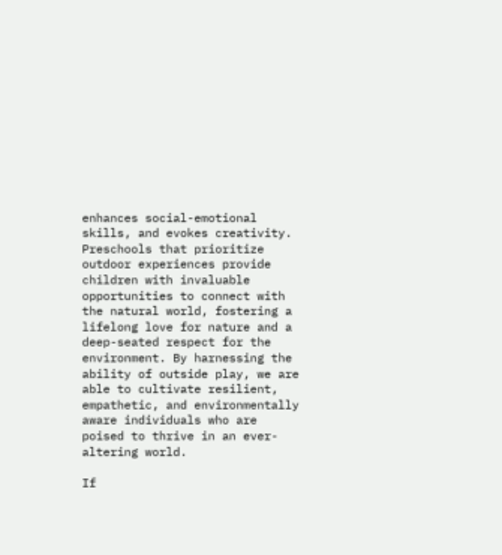enhances social-emotional skills, and evokes creativity. Preschools that prioritize outdoor experiences provide children with invaluable opportunities to connect with the natural world, fostering a lifelong love for nature and a deep-seated respect for the environment. By harnessing the ability of outside play, we are able to cultivate resilient, empathetic, and environmentally aware individuals who are poised to thrive in an ever-altering world.

If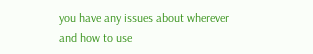you have any issues about wherever and how to use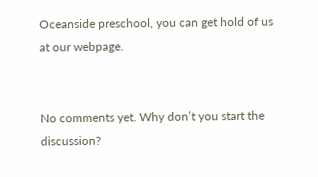Oceanside preschool, you can get hold of us at our webpage.


No comments yet. Why don’t you start the discussion?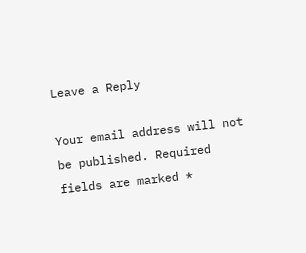Leave a Reply

Your email address will not be published. Required fields are marked *